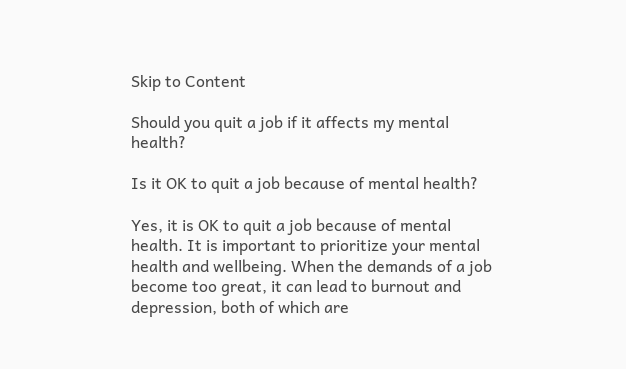Skip to Content

Should you quit a job if it affects my mental health?

Is it OK to quit a job because of mental health?

Yes, it is OK to quit a job because of mental health. It is important to prioritize your mental health and wellbeing. When the demands of a job become too great, it can lead to burnout and depression, both of which are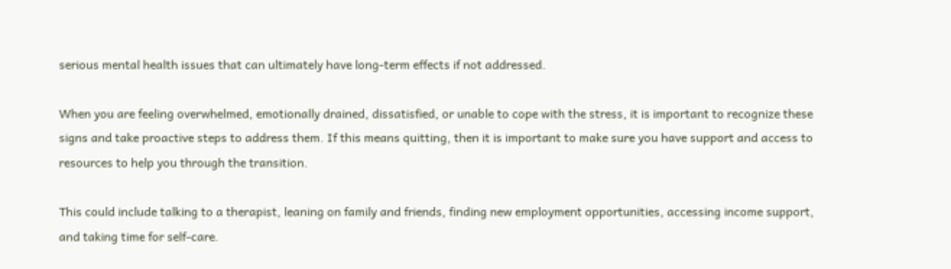serious mental health issues that can ultimately have long-term effects if not addressed.

When you are feeling overwhelmed, emotionally drained, dissatisfied, or unable to cope with the stress, it is important to recognize these signs and take proactive steps to address them. If this means quitting, then it is important to make sure you have support and access to resources to help you through the transition.

This could include talking to a therapist, leaning on family and friends, finding new employment opportunities, accessing income support, and taking time for self-care.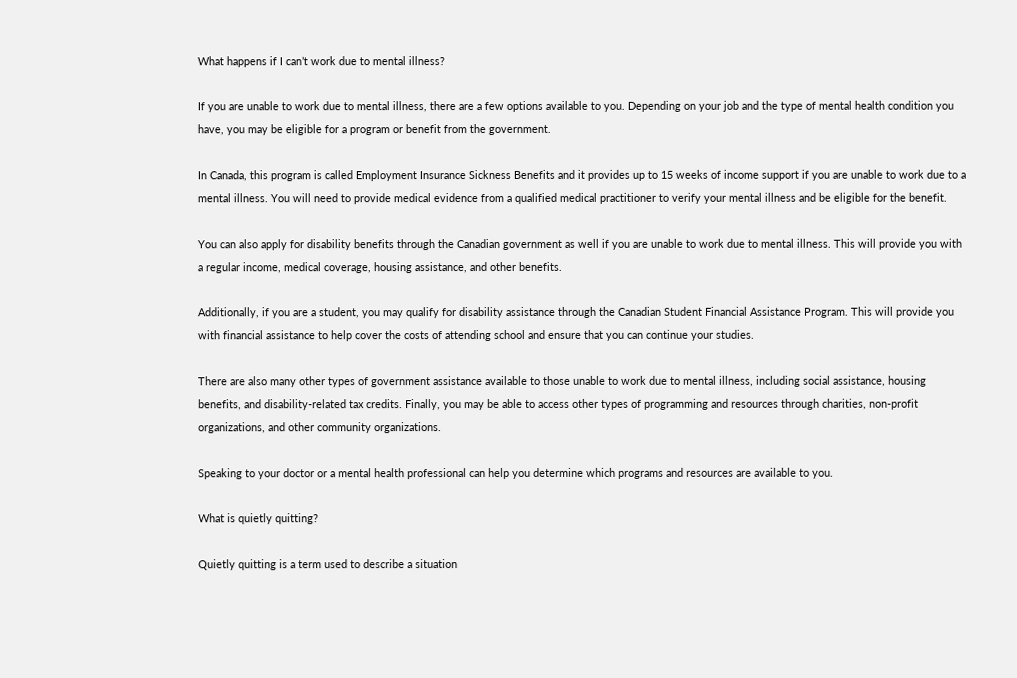What happens if I can’t work due to mental illness?

If you are unable to work due to mental illness, there are a few options available to you. Depending on your job and the type of mental health condition you have, you may be eligible for a program or benefit from the government.

In Canada, this program is called Employment Insurance Sickness Benefits and it provides up to 15 weeks of income support if you are unable to work due to a mental illness. You will need to provide medical evidence from a qualified medical practitioner to verify your mental illness and be eligible for the benefit.

You can also apply for disability benefits through the Canadian government as well if you are unable to work due to mental illness. This will provide you with a regular income, medical coverage, housing assistance, and other benefits.

Additionally, if you are a student, you may qualify for disability assistance through the Canadian Student Financial Assistance Program. This will provide you with financial assistance to help cover the costs of attending school and ensure that you can continue your studies.

There are also many other types of government assistance available to those unable to work due to mental illness, including social assistance, housing benefits, and disability-related tax credits. Finally, you may be able to access other types of programming and resources through charities, non-profit organizations, and other community organizations.

Speaking to your doctor or a mental health professional can help you determine which programs and resources are available to you.

What is quietly quitting?

Quietly quitting is a term used to describe a situation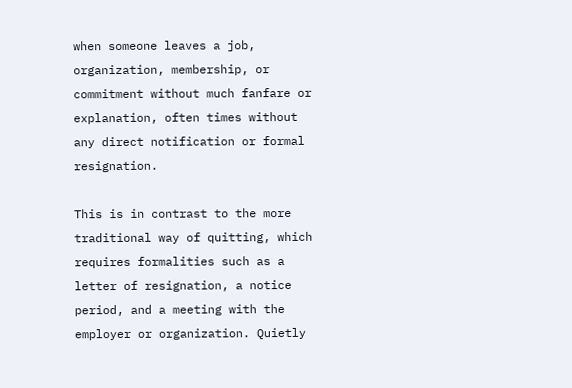when someone leaves a job, organization, membership, or commitment without much fanfare or explanation, often times without any direct notification or formal resignation.

This is in contrast to the more traditional way of quitting, which requires formalities such as a letter of resignation, a notice period, and a meeting with the employer or organization. Quietly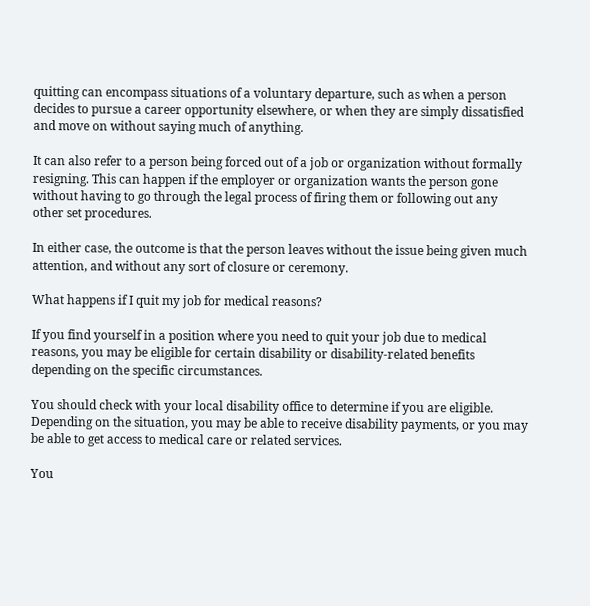quitting can encompass situations of a voluntary departure, such as when a person decides to pursue a career opportunity elsewhere, or when they are simply dissatisfied and move on without saying much of anything.

It can also refer to a person being forced out of a job or organization without formally resigning. This can happen if the employer or organization wants the person gone without having to go through the legal process of firing them or following out any other set procedures.

In either case, the outcome is that the person leaves without the issue being given much attention, and without any sort of closure or ceremony.

What happens if I quit my job for medical reasons?

If you find yourself in a position where you need to quit your job due to medical reasons, you may be eligible for certain disability or disability-related benefits depending on the specific circumstances.

You should check with your local disability office to determine if you are eligible. Depending on the situation, you may be able to receive disability payments, or you may be able to get access to medical care or related services.

You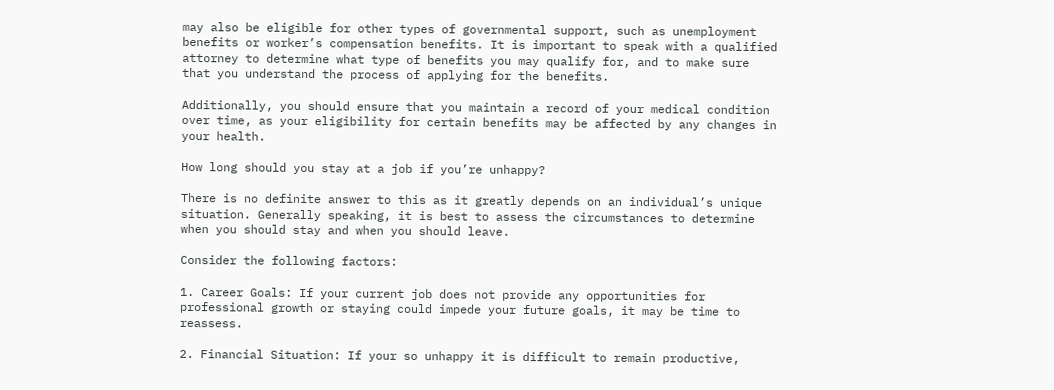may also be eligible for other types of governmental support, such as unemployment benefits or worker’s compensation benefits. It is important to speak with a qualified attorney to determine what type of benefits you may qualify for, and to make sure that you understand the process of applying for the benefits.

Additionally, you should ensure that you maintain a record of your medical condition over time, as your eligibility for certain benefits may be affected by any changes in your health.

How long should you stay at a job if you’re unhappy?

There is no definite answer to this as it greatly depends on an individual’s unique situation. Generally speaking, it is best to assess the circumstances to determine when you should stay and when you should leave.

Consider the following factors:

1. Career Goals: If your current job does not provide any opportunities for professional growth or staying could impede your future goals, it may be time to reassess.

2. Financial Situation: If your so unhappy it is difficult to remain productive,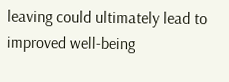leaving could ultimately lead to improved well-being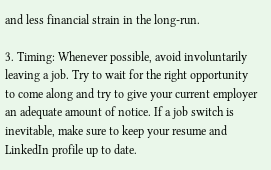and less financial strain in the long-run.

3. Timing: Whenever possible, avoid involuntarily leaving a job. Try to wait for the right opportunity to come along and try to give your current employer an adequate amount of notice. If a job switch is inevitable, make sure to keep your resume and LinkedIn profile up to date.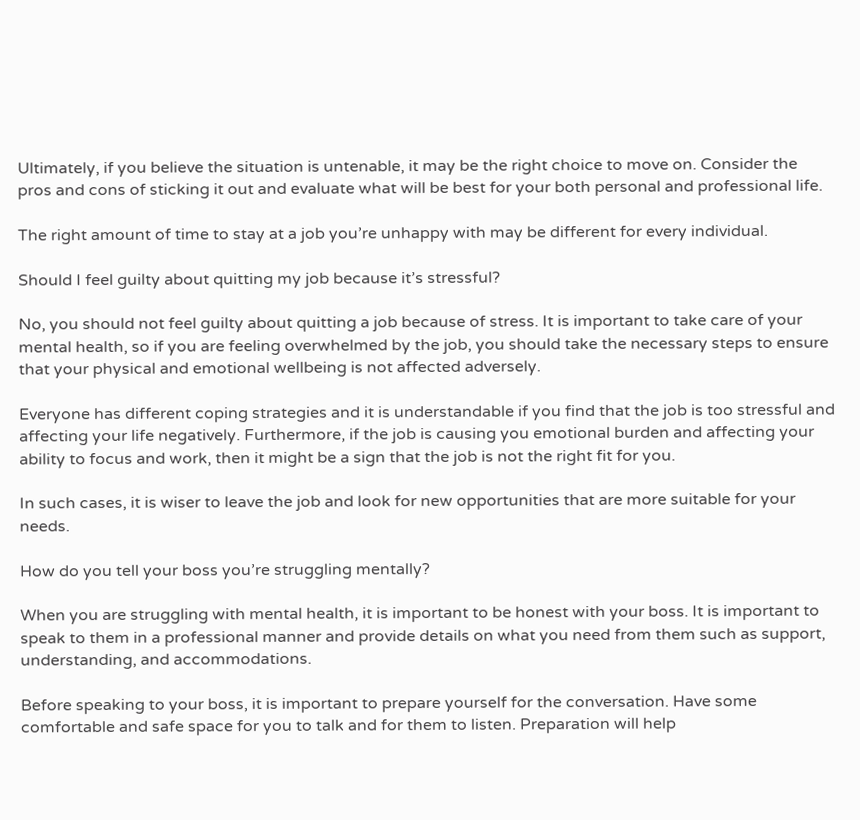Ultimately, if you believe the situation is untenable, it may be the right choice to move on. Consider the pros and cons of sticking it out and evaluate what will be best for your both personal and professional life.

The right amount of time to stay at a job you’re unhappy with may be different for every individual.

Should I feel guilty about quitting my job because it’s stressful?

No, you should not feel guilty about quitting a job because of stress. It is important to take care of your mental health, so if you are feeling overwhelmed by the job, you should take the necessary steps to ensure that your physical and emotional wellbeing is not affected adversely.

Everyone has different coping strategies and it is understandable if you find that the job is too stressful and affecting your life negatively. Furthermore, if the job is causing you emotional burden and affecting your ability to focus and work, then it might be a sign that the job is not the right fit for you.

In such cases, it is wiser to leave the job and look for new opportunities that are more suitable for your needs.

How do you tell your boss you’re struggling mentally?

When you are struggling with mental health, it is important to be honest with your boss. It is important to speak to them in a professional manner and provide details on what you need from them such as support, understanding, and accommodations.

Before speaking to your boss, it is important to prepare yourself for the conversation. Have some comfortable and safe space for you to talk and for them to listen. Preparation will help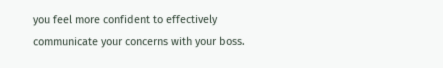you feel more confident to effectively communicate your concerns with your boss.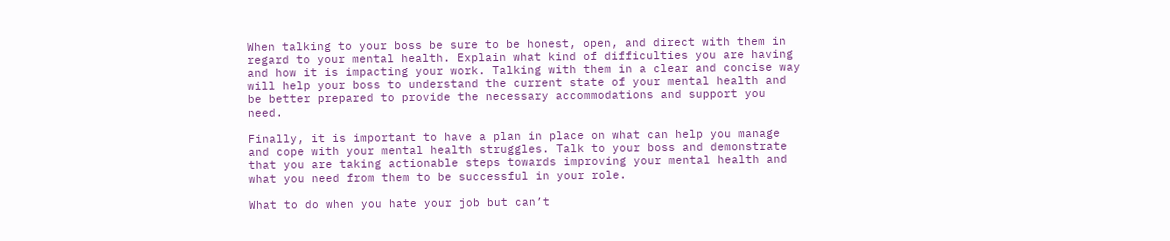When talking to your boss be sure to be honest, open, and direct with them in regard to your mental health. Explain what kind of difficulties you are having and how it is impacting your work. Talking with them in a clear and concise way will help your boss to understand the current state of your mental health and be better prepared to provide the necessary accommodations and support you need.

Finally, it is important to have a plan in place on what can help you manage and cope with your mental health struggles. Talk to your boss and demonstrate that you are taking actionable steps towards improving your mental health and what you need from them to be successful in your role.

What to do when you hate your job but can’t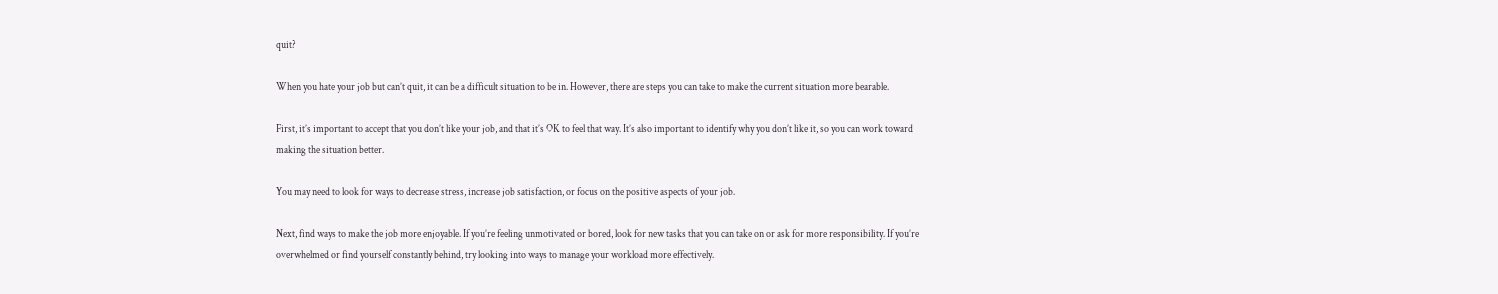quit?

When you hate your job but can’t quit, it can be a difficult situation to be in. However, there are steps you can take to make the current situation more bearable.

First, it’s important to accept that you don’t like your job, and that it’s OK to feel that way. It’s also important to identify why you don’t like it, so you can work toward making the situation better.

You may need to look for ways to decrease stress, increase job satisfaction, or focus on the positive aspects of your job.

Next, find ways to make the job more enjoyable. If you’re feeling unmotivated or bored, look for new tasks that you can take on or ask for more responsibility. If you’re overwhelmed or find yourself constantly behind, try looking into ways to manage your workload more effectively.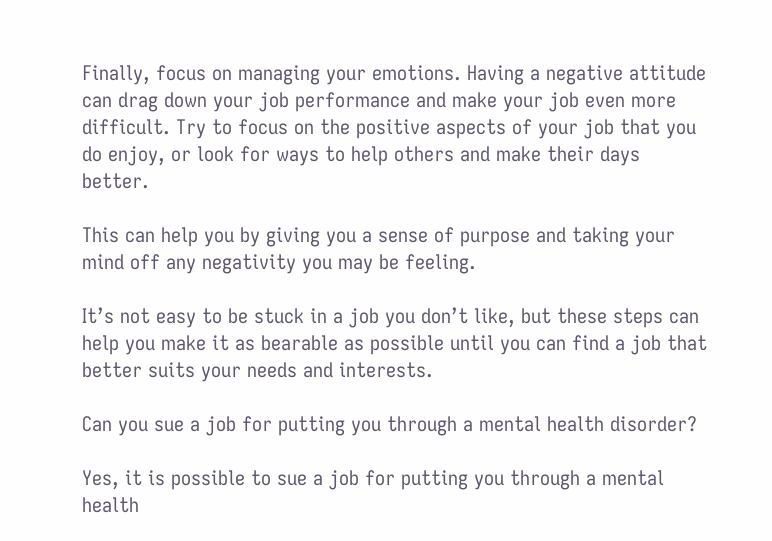Finally, focus on managing your emotions. Having a negative attitude can drag down your job performance and make your job even more difficult. Try to focus on the positive aspects of your job that you do enjoy, or look for ways to help others and make their days better.

This can help you by giving you a sense of purpose and taking your mind off any negativity you may be feeling.

It’s not easy to be stuck in a job you don’t like, but these steps can help you make it as bearable as possible until you can find a job that better suits your needs and interests.

Can you sue a job for putting you through a mental health disorder?

Yes, it is possible to sue a job for putting you through a mental health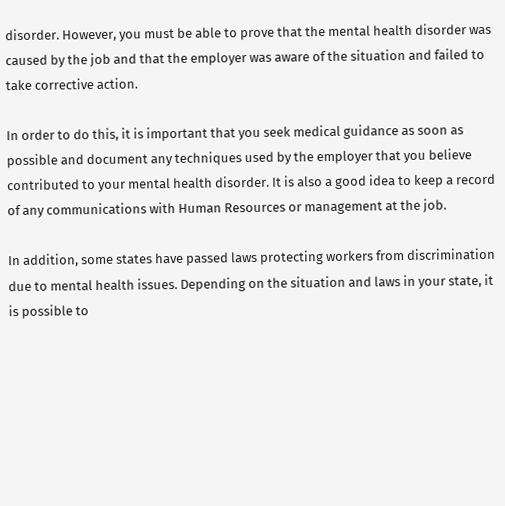disorder. However, you must be able to prove that the mental health disorder was caused by the job and that the employer was aware of the situation and failed to take corrective action.

In order to do this, it is important that you seek medical guidance as soon as possible and document any techniques used by the employer that you believe contributed to your mental health disorder. It is also a good idea to keep a record of any communications with Human Resources or management at the job.

In addition, some states have passed laws protecting workers from discrimination due to mental health issues. Depending on the situation and laws in your state, it is possible to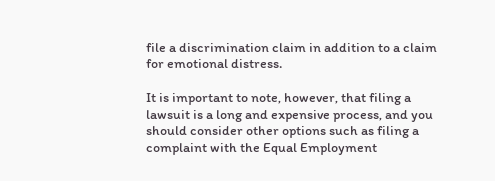file a discrimination claim in addition to a claim for emotional distress.

It is important to note, however, that filing a lawsuit is a long and expensive process, and you should consider other options such as filing a complaint with the Equal Employment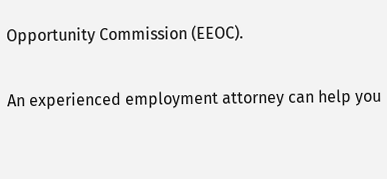Opportunity Commission (EEOC).

An experienced employment attorney can help you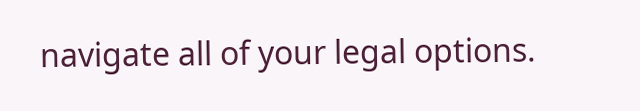navigate all of your legal options.